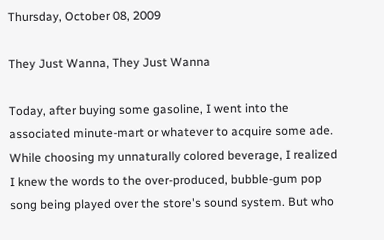Thursday, October 08, 2009

They Just Wanna, They Just Wanna

Today, after buying some gasoline, I went into the associated minute-mart or whatever to acquire some ade. While choosing my unnaturally colored beverage, I realized I knew the words to the over-produced, bubble-gum pop song being played over the store's sound system. But who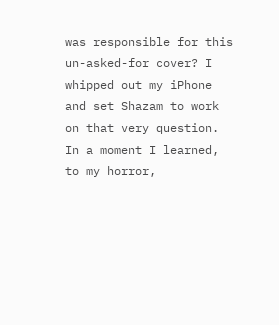was responsible for this un-asked-for cover? I whipped out my iPhone and set Shazam to work on that very question. In a moment I learned, to my horror,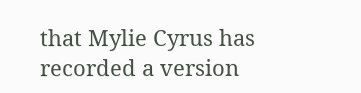that Mylie Cyrus has recorded a version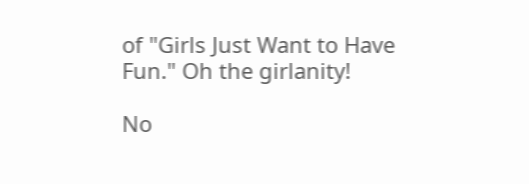of "Girls Just Want to Have Fun." Oh the girlanity!

No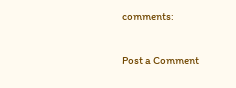comments:

Post a Comment